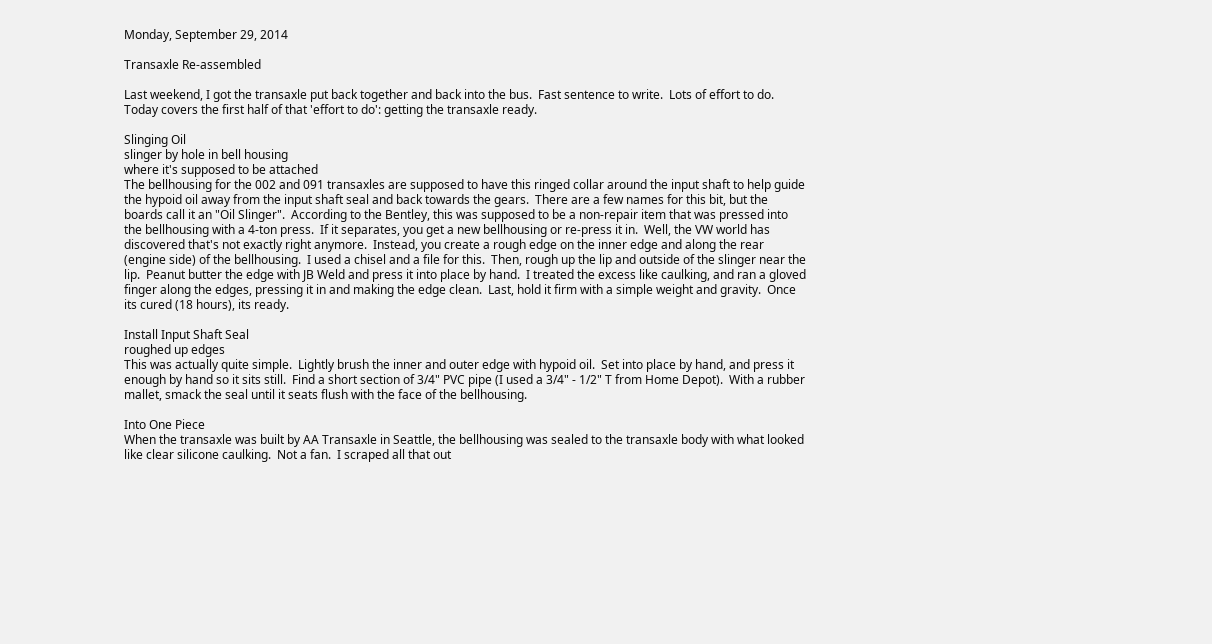Monday, September 29, 2014

Transaxle Re-assembled

Last weekend, I got the transaxle put back together and back into the bus.  Fast sentence to write.  Lots of effort to do.  Today covers the first half of that 'effort to do': getting the transaxle ready.

Slinging Oil
slinger by hole in bell housing
where it's supposed to be attached
The bellhousing for the 002 and 091 transaxles are supposed to have this ringed collar around the input shaft to help guide the hypoid oil away from the input shaft seal and back towards the gears.  There are a few names for this bit, but the boards call it an "Oil Slinger".  According to the Bentley, this was supposed to be a non-repair item that was pressed into the bellhousing with a 4-ton press.  If it separates, you get a new bellhousing or re-press it in.  Well, the VW world has discovered that's not exactly right anymore.  Instead, you create a rough edge on the inner edge and along the rear (engine side) of the bellhousing.  I used a chisel and a file for this.  Then, rough up the lip and outside of the slinger near the lip.  Peanut butter the edge with JB Weld and press it into place by hand.  I treated the excess like caulking, and ran a gloved finger along the edges, pressing it in and making the edge clean.  Last, hold it firm with a simple weight and gravity.  Once its cured (18 hours), its ready.

Install Input Shaft Seal
roughed up edges
This was actually quite simple.  Lightly brush the inner and outer edge with hypoid oil.  Set into place by hand, and press it enough by hand so it sits still.  Find a short section of 3/4" PVC pipe (I used a 3/4" - 1/2" T from Home Depot).  With a rubber mallet, smack the seal until it seats flush with the face of the bellhousing.

Into One Piece
When the transaxle was built by AA Transaxle in Seattle, the bellhousing was sealed to the transaxle body with what looked like clear silicone caulking.  Not a fan.  I scraped all that out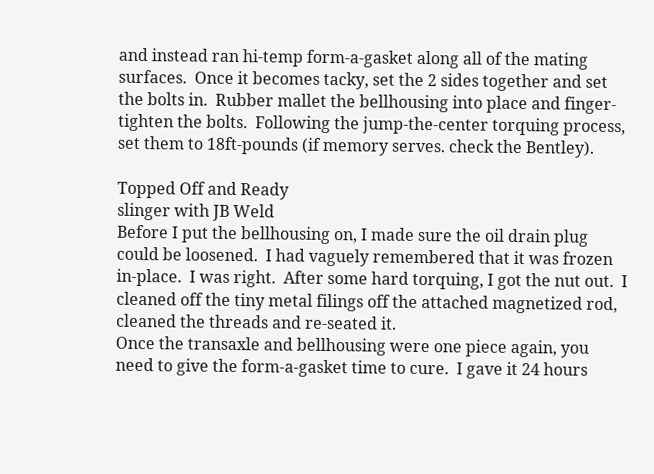and instead ran hi-temp form-a-gasket along all of the mating surfaces.  Once it becomes tacky, set the 2 sides together and set the bolts in.  Rubber mallet the bellhousing into place and finger-tighten the bolts.  Following the jump-the-center torquing process, set them to 18ft-pounds (if memory serves. check the Bentley).

Topped Off and Ready
slinger with JB Weld
Before I put the bellhousing on, I made sure the oil drain plug could be loosened.  I had vaguely remembered that it was frozen in-place.  I was right.  After some hard torquing, I got the nut out.  I cleaned off the tiny metal filings off the attached magnetized rod, cleaned the threads and re-seated it.
Once the transaxle and bellhousing were one piece again, you need to give the form-a-gasket time to cure.  I gave it 24 hours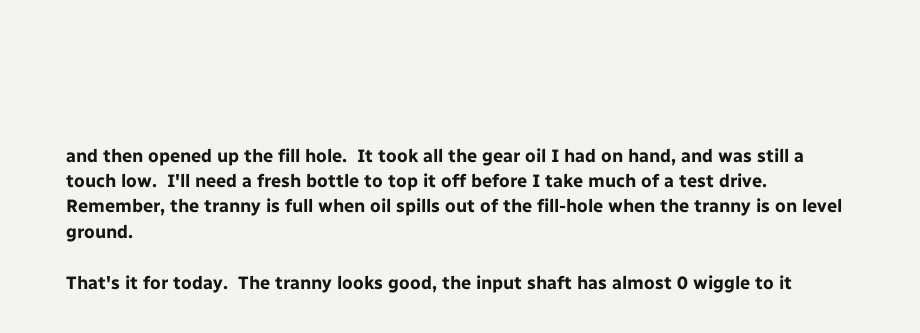and then opened up the fill hole.  It took all the gear oil I had on hand, and was still a touch low.  I'll need a fresh bottle to top it off before I take much of a test drive.  Remember, the tranny is full when oil spills out of the fill-hole when the tranny is on level ground.

That's it for today.  The tranny looks good, the input shaft has almost 0 wiggle to it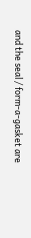and the seal / form-a-gasket are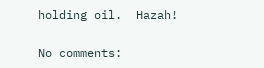holding oil.  Hazah!

No comments: